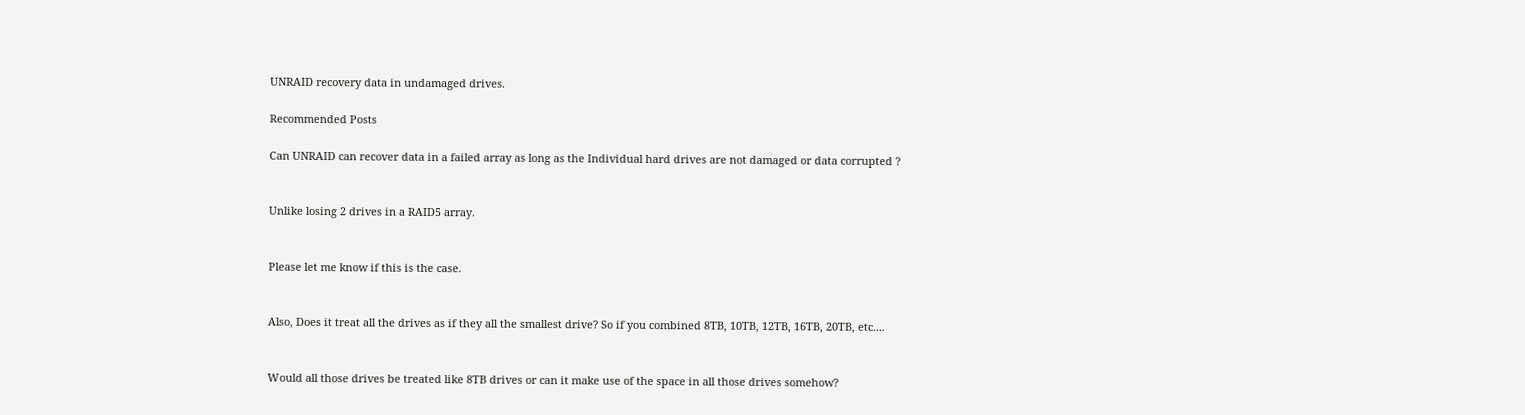UNRAID recovery data in undamaged drives.

Recommended Posts

Can UNRAID can recover data in a failed array as long as the Individual hard drives are not damaged or data corrupted ?


Unlike losing 2 drives in a RAID5 array.


Please let me know if this is the case.


Also, Does it treat all the drives as if they all the smallest drive? So if you combined 8TB, 10TB, 12TB, 16TB, 20TB, etc....


Would all those drives be treated like 8TB drives or can it make use of the space in all those drives somehow?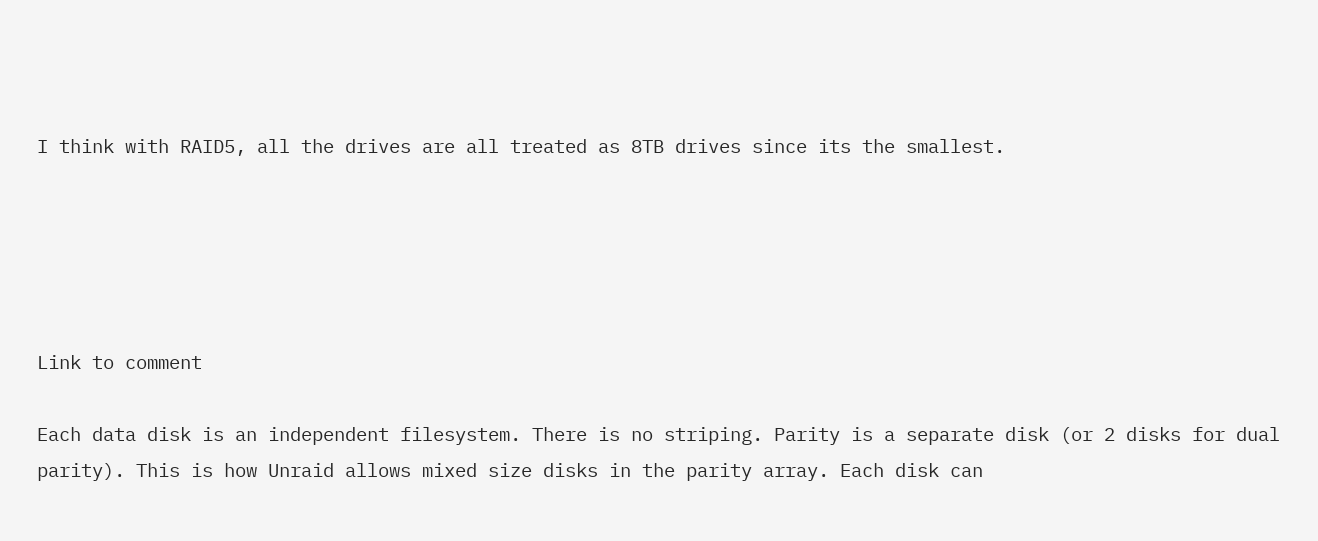I think with RAID5, all the drives are all treated as 8TB drives since its the smallest.





Link to comment

Each data disk is an independent filesystem. There is no striping. Parity is a separate disk (or 2 disks for dual parity). This is how Unraid allows mixed size disks in the parity array. Each disk can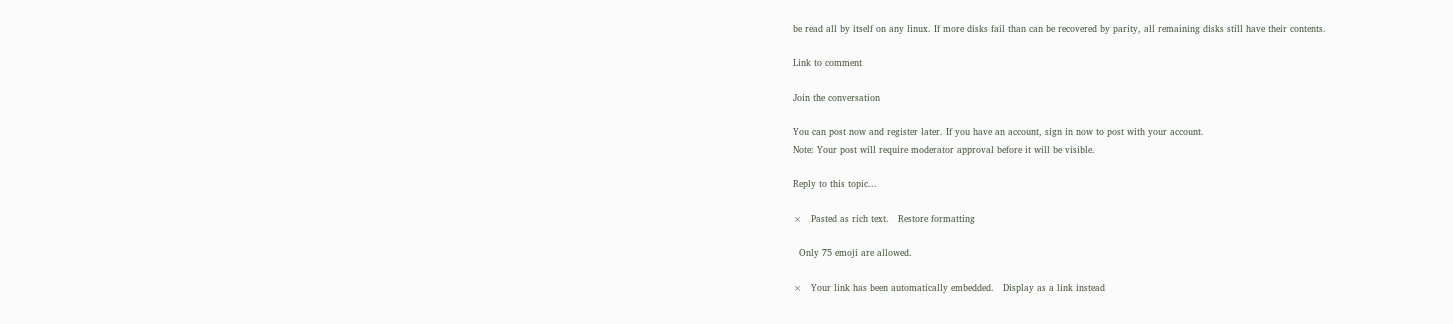be read all by itself on any linux. If more disks fail than can be recovered by parity, all remaining disks still have their contents.

Link to comment

Join the conversation

You can post now and register later. If you have an account, sign in now to post with your account.
Note: Your post will require moderator approval before it will be visible.

Reply to this topic...

×   Pasted as rich text.   Restore formatting

  Only 75 emoji are allowed.

×   Your link has been automatically embedded.   Display as a link instead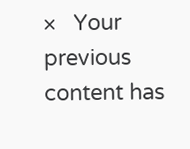×   Your previous content has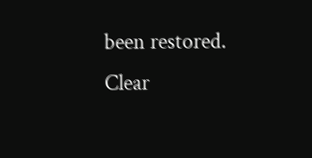been restored.   Clear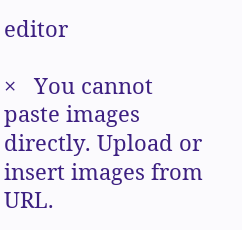editor

×   You cannot paste images directly. Upload or insert images from URL.